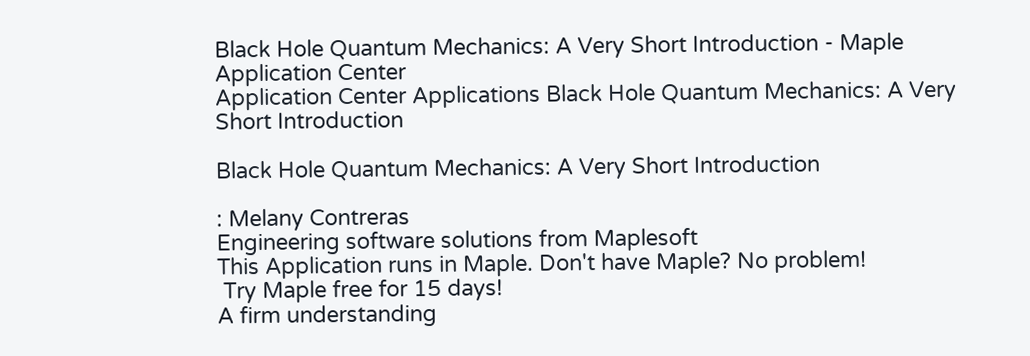Black Hole Quantum Mechanics: A Very Short Introduction - Maple Application Center
Application Center Applications Black Hole Quantum Mechanics: A Very Short Introduction

Black Hole Quantum Mechanics: A Very Short Introduction

: Melany Contreras
Engineering software solutions from Maplesoft
This Application runs in Maple. Don't have Maple? No problem!
 Try Maple free for 15 days!
A firm understanding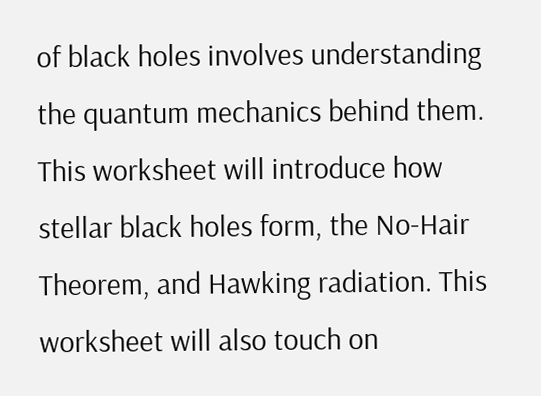of black holes involves understanding the quantum mechanics behind them. This worksheet will introduce how stellar black holes form, the No-Hair Theorem, and Hawking radiation. This worksheet will also touch on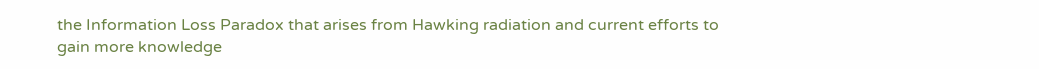the Information Loss Paradox that arises from Hawking radiation and current efforts to gain more knowledge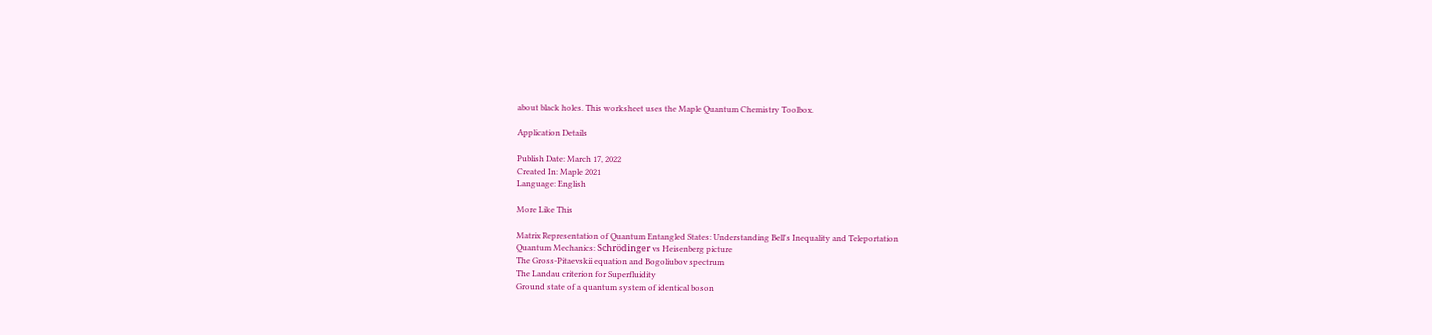about black holes. This worksheet uses the Maple Quantum Chemistry Toolbox.

Application Details

Publish Date: March 17, 2022
Created In: Maple 2021
Language: English

More Like This

Matrix Representation of Quantum Entangled States: Understanding Bell's Inequality and Teleportation
Quantum Mechanics: Schrödinger vs Heisenberg picture
The Gross-Pitaevskii equation and Bogoliubov spectrum
The Landau criterion for Superfluidity
Ground state of a quantum system of identical boson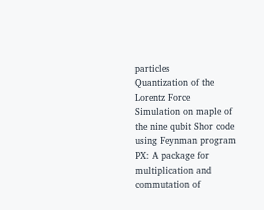particles
Quantization of the Lorentz Force
Simulation on maple of the nine qubit Shor code using Feynman program
PX: A package for multiplication and commutation of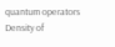quantum operators
Density of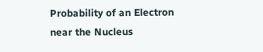Probability of an Electron near the Nucleus